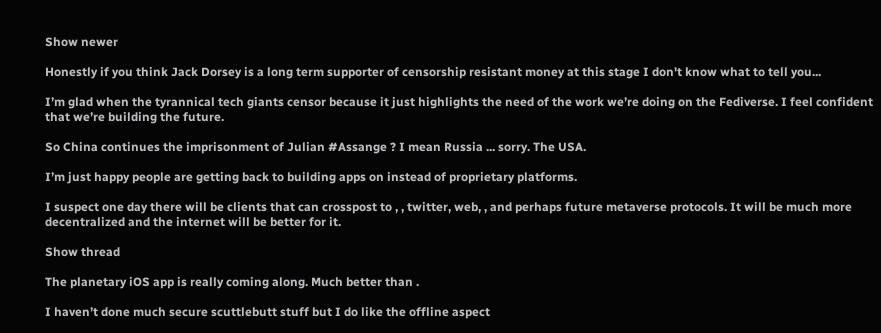Show newer

Honestly if you think Jack Dorsey is a long term supporter of censorship resistant money at this stage I don't know what to tell you...

I’m glad when the tyrannical tech giants censor because it just highlights the need of the work we’re doing on the Fediverse. I feel confident that we’re building the future.

So China continues the imprisonment of Julian #Assange ? I mean Russia ... sorry. The USA.

I’m just happy people are getting back to building apps on instead of proprietary platforms.

I suspect one day there will be clients that can crosspost to , , twitter, web, , and perhaps future metaverse protocols. It will be much more decentralized and the internet will be better for it.

Show thread

The planetary iOS app is really coming along. Much better than .

I haven’t done much secure scuttlebutt stuff but I do like the offline aspect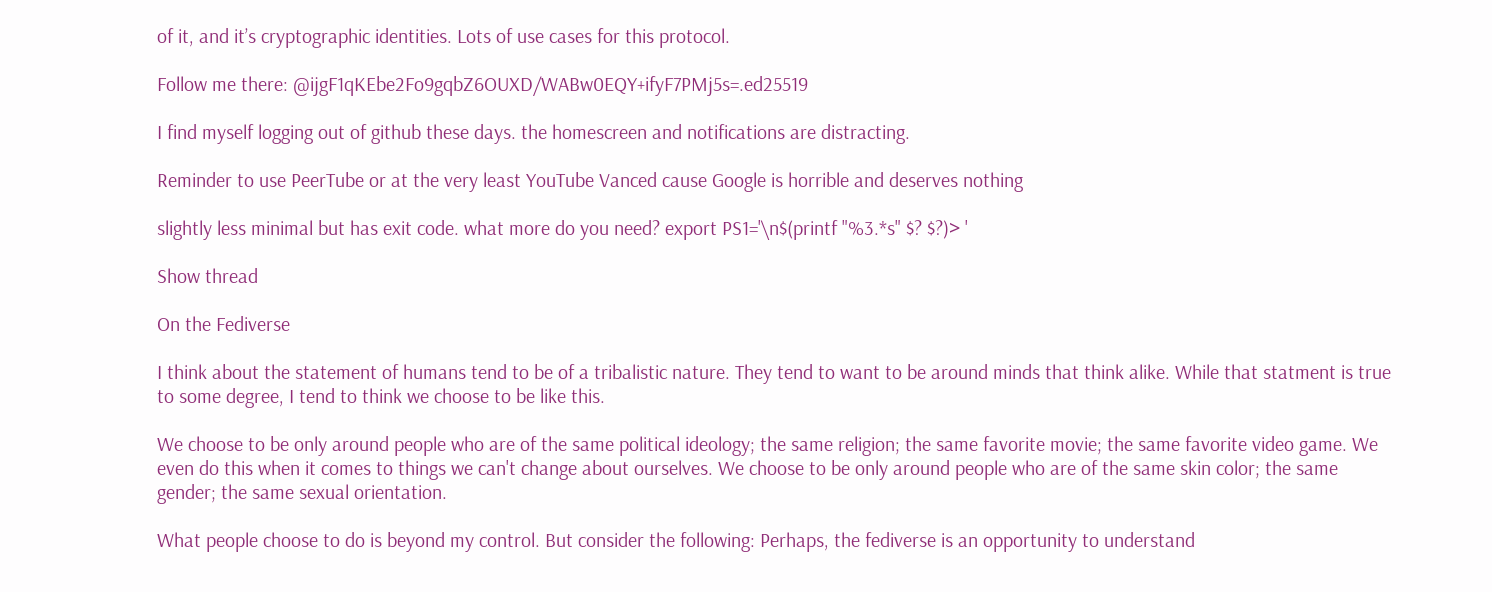of it, and it’s cryptographic identities. Lots of use cases for this protocol.

Follow me there: @ijgF1qKEbe2Fo9gqbZ6OUXD/WABw0EQY+ifyF7PMj5s=.ed25519

I find myself logging out of github these days. the homescreen and notifications are distracting.

Reminder to use PeerTube or at the very least YouTube Vanced cause Google is horrible and deserves nothing

slightly less minimal but has exit code. what more do you need? export PS1='\n$(printf "%3.*s" $? $?)> '

Show thread

On the Fediverse

I think about the statement of humans tend to be of a tribalistic nature. They tend to want to be around minds that think alike. While that statment is true to some degree, I tend to think we choose to be like this.

We choose to be only around people who are of the same political ideology; the same religion; the same favorite movie; the same favorite video game. We even do this when it comes to things we can't change about ourselves. We choose to be only around people who are of the same skin color; the same gender; the same sexual orientation.

What people choose to do is beyond my control. But consider the following: Perhaps, the fediverse is an opportunity to understand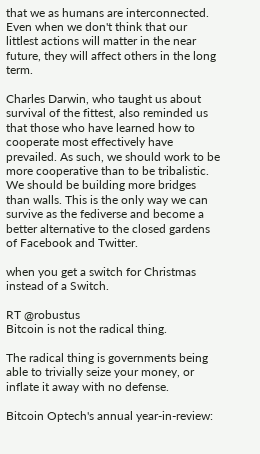that we as humans are interconnected. Even when we don't think that our littlest actions will matter in the near future, they will affect others in the long term.

Charles Darwin, who taught us about survival of the fittest, also reminded us that those who have learned how to cooperate most effectively have prevailed. As such, we should work to be more cooperative than to be tribalistic. We should be building more bridges than walls. This is the only way we can survive as the fediverse and become a better alternative to the closed gardens of Facebook and Twitter.

when you get a switch for Christmas instead of a Switch.

RT @robustus
Bitcoin is not the radical thing.

The radical thing is governments being able to trivially seize your money, or inflate it away with no defense.

Bitcoin Optech's annual year-in-review: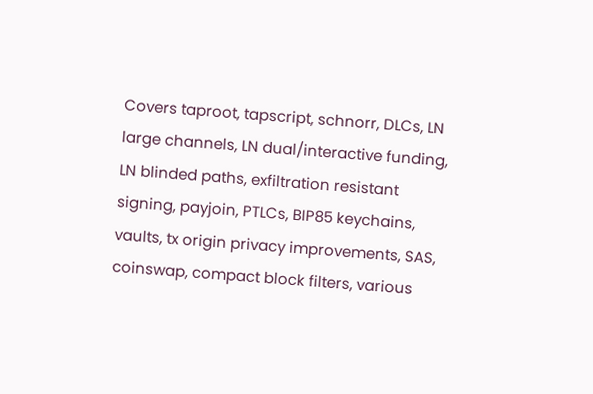Covers taproot, tapscript, schnorr, DLCs, LN large channels, LN dual/interactive funding, LN blinded paths, exfiltration resistant signing, payjoin, PTLCs, BIP85 keychains, vaults, tx origin privacy improvements, SAS, coinswap, compact block filters, various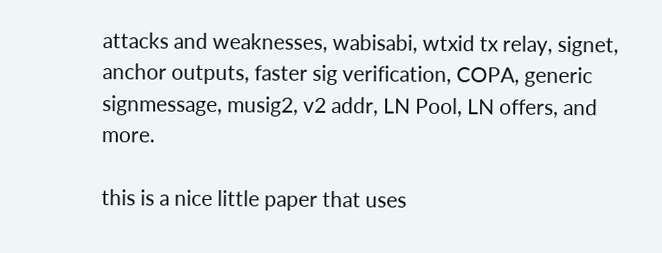attacks and weaknesses, wabisabi, wtxid tx relay, signet, anchor outputs, faster sig verification, COPA, generic signmessage, musig2, v2 addr, LN Pool, LN offers, and more.

this is a nice little paper that uses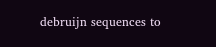debruijn sequences to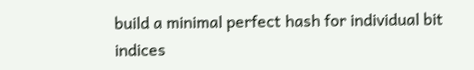build a minimal perfect hash for individual bit indices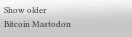Show older
Bitcoin Mastodon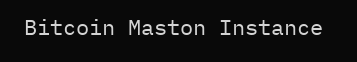Bitcoin Maston Instance